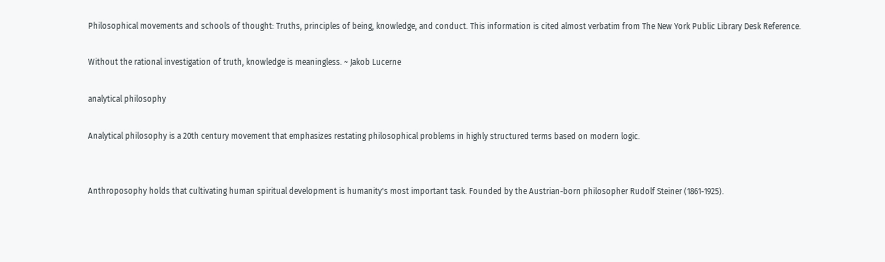Philosophical movements and schools of thought: Truths, principles of being, knowledge, and conduct. This information is cited almost verbatim from The New York Public Library Desk Reference.

Without the rational investigation of truth, knowledge is meaningless. ~ Jakob Lucerne

analytical philosophy

Analytical philosophy is a 20th century movement that emphasizes restating philosophical problems in highly structured terms based on modern logic.


Anthroposophy holds that cultivating human spiritual development is humanity's most important task. Founded by the Austrian-born philosopher Rudolf Steiner (1861-1925).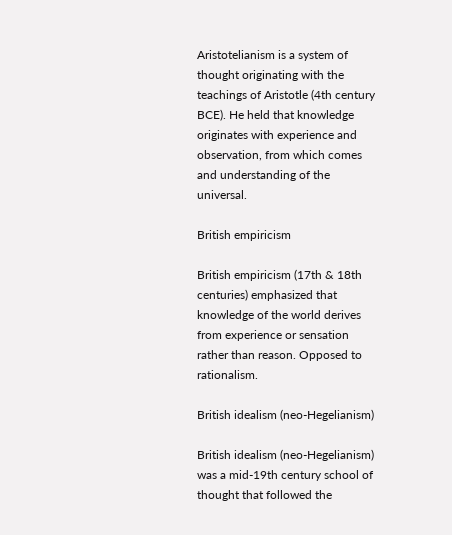Aristotelianism is a system of thought originating with the teachings of Aristotle (4th century BCE). He held that knowledge originates with experience and observation, from which comes and understanding of the universal.

British empiricism

British empiricism (17th & 18th centuries) emphasized that knowledge of the world derives from experience or sensation rather than reason. Opposed to rationalism.

British idealism (neo-Hegelianism)

British idealism (neo-Hegelianism) was a mid-19th century school of thought that followed the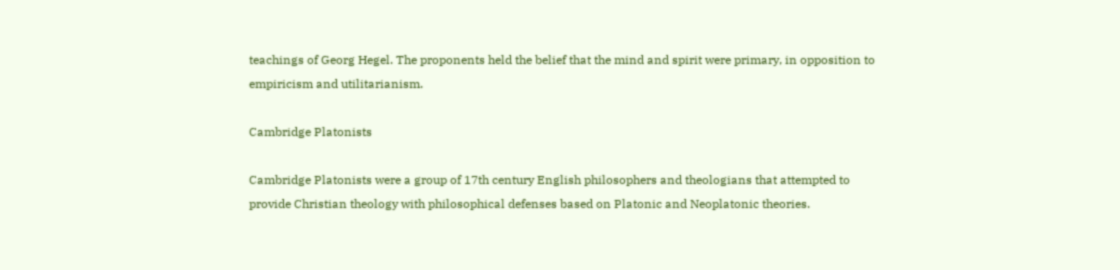teachings of Georg Hegel. The proponents held the belief that the mind and spirit were primary, in opposition to empiricism and utilitarianism.

Cambridge Platonists

Cambridge Platonists were a group of 17th century English philosophers and theologians that attempted to provide Christian theology with philosophical defenses based on Platonic and Neoplatonic theories.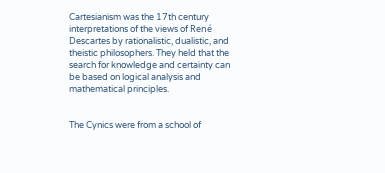Cartesianism was the 17th century interpretations of the views of René Descartes by rationalistic, dualistic, and theistic philosophers. They held that the search for knowledge and certainty can be based on logical analysis and mathematical principles.


The Cynics were from a school of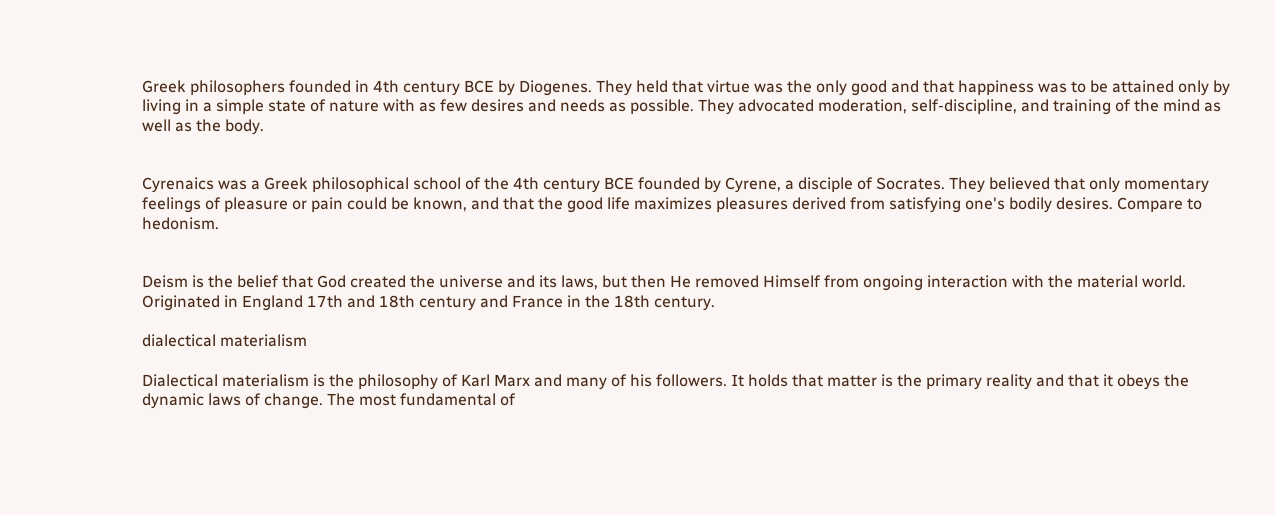Greek philosophers founded in 4th century BCE by Diogenes. They held that virtue was the only good and that happiness was to be attained only by living in a simple state of nature with as few desires and needs as possible. They advocated moderation, self-discipline, and training of the mind as well as the body.


Cyrenaics was a Greek philosophical school of the 4th century BCE founded by Cyrene, a disciple of Socrates. They believed that only momentary feelings of pleasure or pain could be known, and that the good life maximizes pleasures derived from satisfying one's bodily desires. Compare to hedonism.


Deism is the belief that God created the universe and its laws, but then He removed Himself from ongoing interaction with the material world. Originated in England 17th and 18th century and France in the 18th century.

dialectical materialism

Dialectical materialism is the philosophy of Karl Marx and many of his followers. It holds that matter is the primary reality and that it obeys the dynamic laws of change. The most fundamental of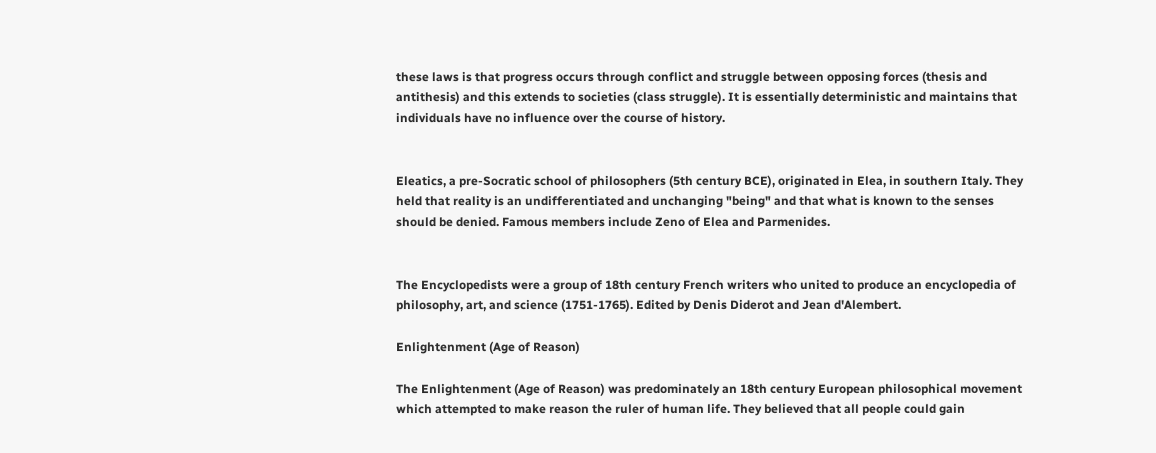these laws is that progress occurs through conflict and struggle between opposing forces (thesis and antithesis) and this extends to societies (class struggle). It is essentially deterministic and maintains that individuals have no influence over the course of history.


Eleatics, a pre-Socratic school of philosophers (5th century BCE), originated in Elea, in southern Italy. They held that reality is an undifferentiated and unchanging "being" and that what is known to the senses should be denied. Famous members include Zeno of Elea and Parmenides.


The Encyclopedists were a group of 18th century French writers who united to produce an encyclopedia of philosophy, art, and science (1751-1765). Edited by Denis Diderot and Jean d'Alembert.

Enlightenment (Age of Reason)

The Enlightenment (Age of Reason) was predominately an 18th century European philosophical movement which attempted to make reason the ruler of human life. They believed that all people could gain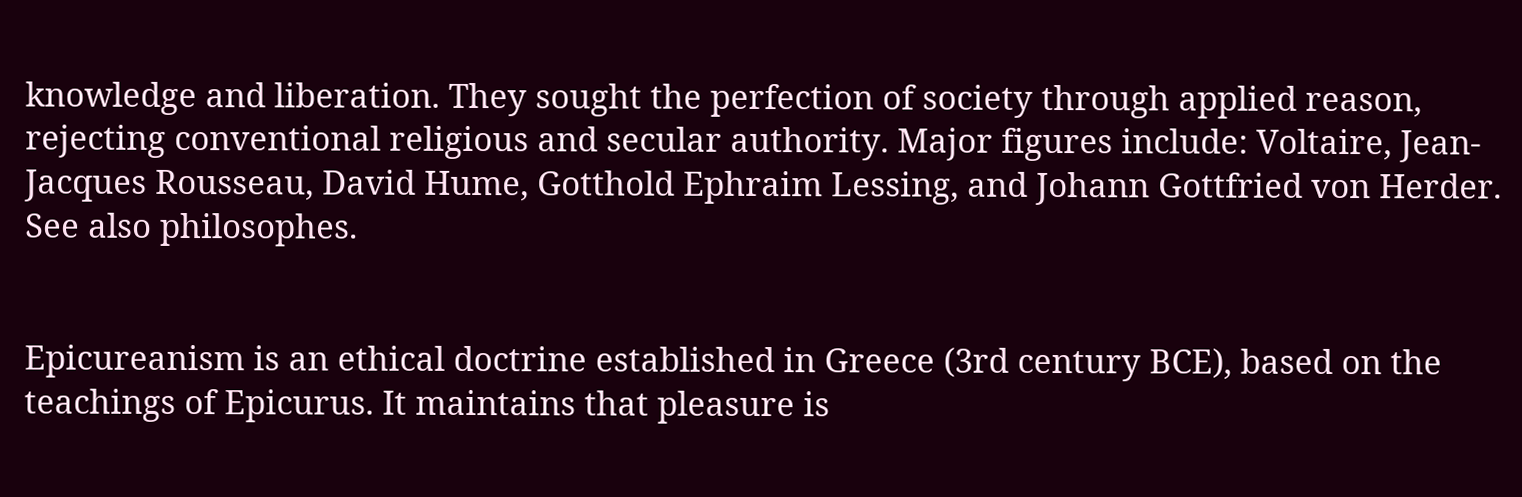knowledge and liberation. They sought the perfection of society through applied reason, rejecting conventional religious and secular authority. Major figures include: Voltaire, Jean-Jacques Rousseau, David Hume, Gotthold Ephraim Lessing, and Johann Gottfried von Herder. See also philosophes.


Epicureanism is an ethical doctrine established in Greece (3rd century BCE), based on the teachings of Epicurus. It maintains that pleasure is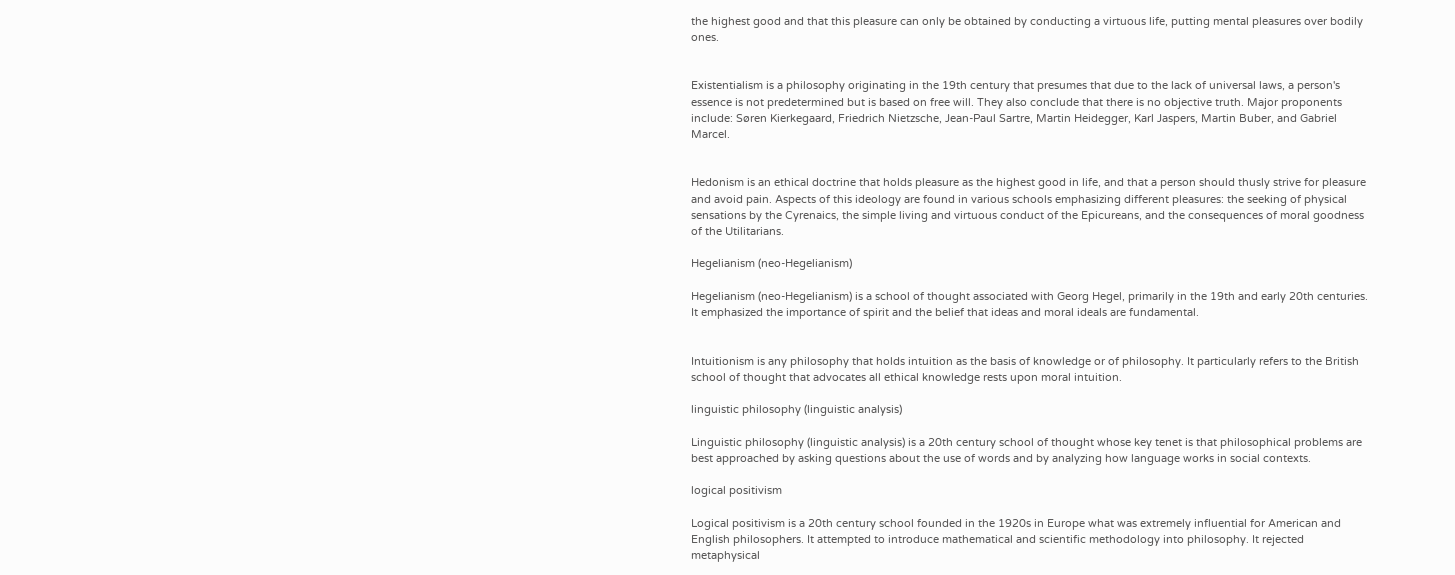the highest good and that this pleasure can only be obtained by conducting a virtuous life, putting mental pleasures over bodily ones.


Existentialism is a philosophy originating in the 19th century that presumes that due to the lack of universal laws, a person's essence is not predetermined but is based on free will. They also conclude that there is no objective truth. Major proponents include: Søren Kierkegaard, Friedrich Nietzsche, Jean-Paul Sartre, Martin Heidegger, Karl Jaspers, Martin Buber, and Gabriel Marcel.


Hedonism is an ethical doctrine that holds pleasure as the highest good in life, and that a person should thusly strive for pleasure and avoid pain. Aspects of this ideology are found in various schools emphasizing different pleasures: the seeking of physical sensations by the Cyrenaics, the simple living and virtuous conduct of the Epicureans, and the consequences of moral goodness of the Utilitarians.

Hegelianism (neo-Hegelianism)

Hegelianism (neo-Hegelianism) is a school of thought associated with Georg Hegel, primarily in the 19th and early 20th centuries. It emphasized the importance of spirit and the belief that ideas and moral ideals are fundamental.


Intuitionism is any philosophy that holds intuition as the basis of knowledge or of philosophy. It particularly refers to the British school of thought that advocates all ethical knowledge rests upon moral intuition.

linguistic philosophy (linguistic analysis)

Linguistic philosophy (linguistic analysis) is a 20th century school of thought whose key tenet is that philosophical problems are best approached by asking questions about the use of words and by analyzing how language works in social contexts.

logical positivism

Logical positivism is a 20th century school founded in the 1920s in Europe what was extremely influential for American and English philosophers. It attempted to introduce mathematical and scientific methodology into philosophy. It rejected metaphysical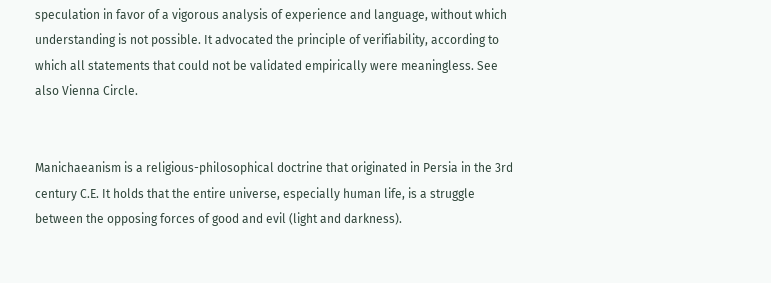speculation in favor of a vigorous analysis of experience and language, without which understanding is not possible. It advocated the principle of verifiability, according to which all statements that could not be validated empirically were meaningless. See also Vienna Circle.


Manichaeanism is a religious-philosophical doctrine that originated in Persia in the 3rd century C.E. It holds that the entire universe, especially human life, is a struggle between the opposing forces of good and evil (light and darkness).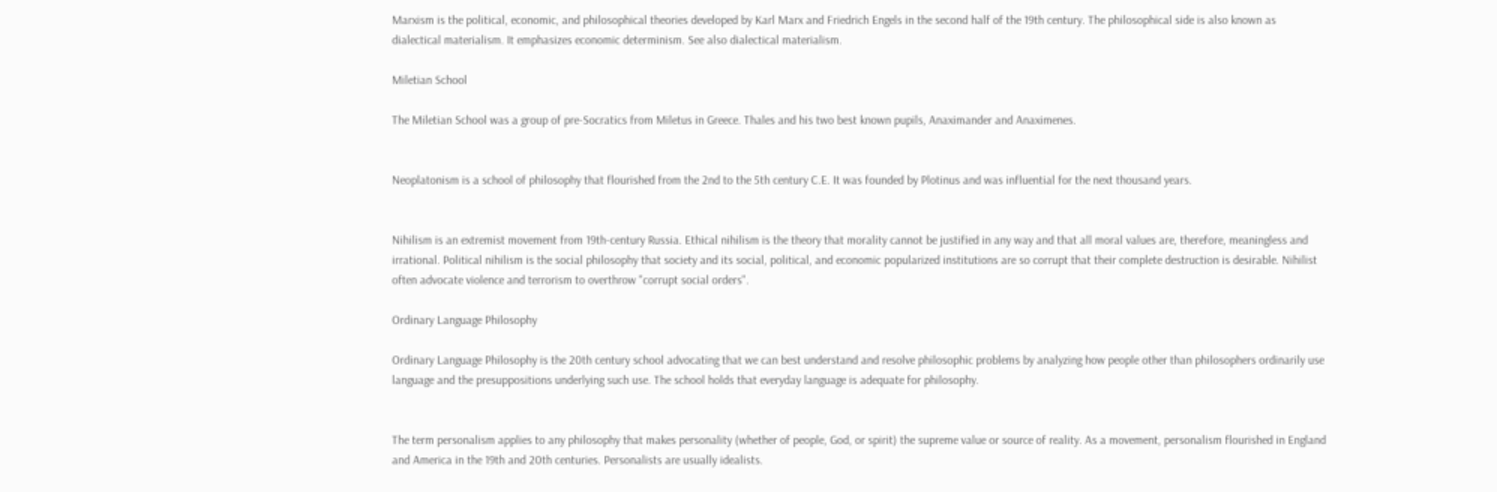Marxism is the political, economic, and philosophical theories developed by Karl Marx and Friedrich Engels in the second half of the 19th century. The philosophical side is also known as dialectical materialism. It emphasizes economic determinism. See also dialectical materialism.

Miletian School

The Miletian School was a group of pre-Socratics from Miletus in Greece. Thales and his two best known pupils, Anaximander and Anaximenes.


Neoplatonism is a school of philosophy that flourished from the 2nd to the 5th century C.E. It was founded by Plotinus and was influential for the next thousand years.


Nihilism is an extremist movement from 19th-century Russia. Ethical nihilism is the theory that morality cannot be justified in any way and that all moral values are, therefore, meaningless and irrational. Political nihilism is the social philosophy that society and its social, political, and economic popularized institutions are so corrupt that their complete destruction is desirable. Nihilist often advocate violence and terrorism to overthrow "corrupt social orders".

Ordinary Language Philosophy

Ordinary Language Philosophy is the 20th century school advocating that we can best understand and resolve philosophic problems by analyzing how people other than philosophers ordinarily use language and the presuppositions underlying such use. The school holds that everyday language is adequate for philosophy.


The term personalism applies to any philosophy that makes personality (whether of people, God, or spirit) the supreme value or source of reality. As a movement, personalism flourished in England and America in the 19th and 20th centuries. Personalists are usually idealists.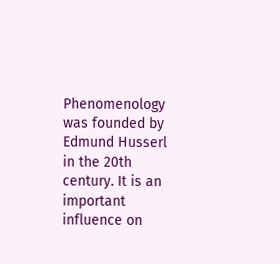Phenomenology was founded by Edmund Husserl in the 20th century. It is an important influence on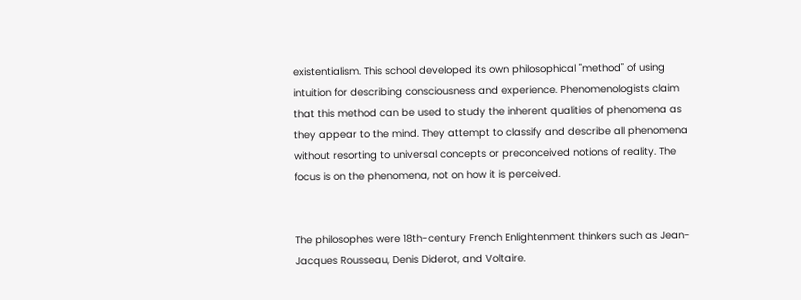existentialism. This school developed its own philosophical "method" of using intuition for describing consciousness and experience. Phenomenologists claim that this method can be used to study the inherent qualities of phenomena as they appear to the mind. They attempt to classify and describe all phenomena without resorting to universal concepts or preconceived notions of reality. The focus is on the phenomena, not on how it is perceived.


The philosophes were 18th-century French Enlightenment thinkers such as Jean-Jacques Rousseau, Denis Diderot, and Voltaire.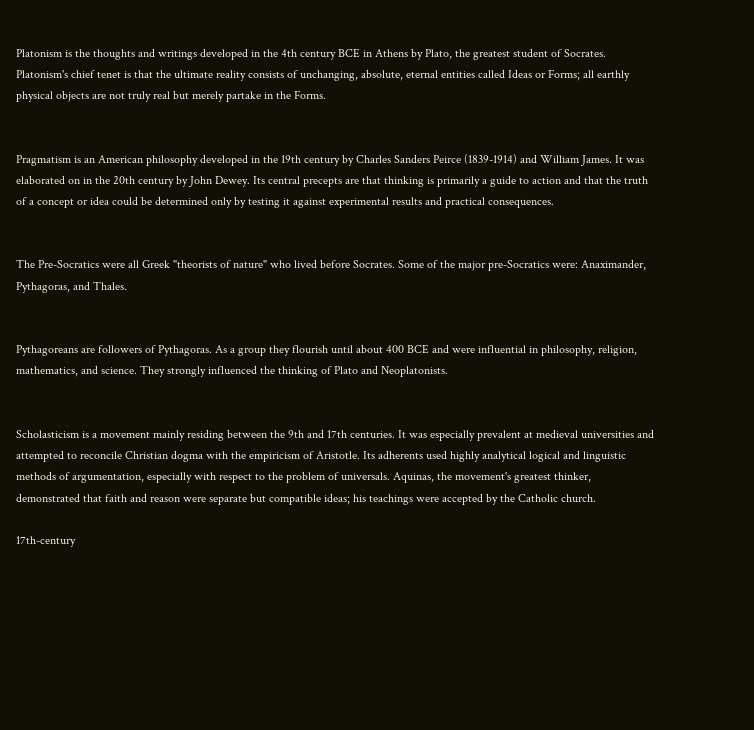Platonism is the thoughts and writings developed in the 4th century BCE in Athens by Plato, the greatest student of Socrates. Platonism's chief tenet is that the ultimate reality consists of unchanging, absolute, eternal entities called Ideas or Forms; all earthly physical objects are not truly real but merely partake in the Forms.


Pragmatism is an American philosophy developed in the 19th century by Charles Sanders Peirce (1839-1914) and William James. It was elaborated on in the 20th century by John Dewey. Its central precepts are that thinking is primarily a guide to action and that the truth of a concept or idea could be determined only by testing it against experimental results and practical consequences.


The Pre-Socratics were all Greek "theorists of nature" who lived before Socrates. Some of the major pre-Socratics were: Anaximander, Pythagoras, and Thales.


Pythagoreans are followers of Pythagoras. As a group they flourish until about 400 BCE and were influential in philosophy, religion, mathematics, and science. They strongly influenced the thinking of Plato and Neoplatonists.


Scholasticism is a movement mainly residing between the 9th and 17th centuries. It was especially prevalent at medieval universities and attempted to reconcile Christian dogma with the empiricism of Aristotle. Its adherents used highly analytical logical and linguistic methods of argumentation, especially with respect to the problem of universals. Aquinas, the movement's greatest thinker, demonstrated that faith and reason were separate but compatible ideas; his teachings were accepted by the Catholic church.

17th-century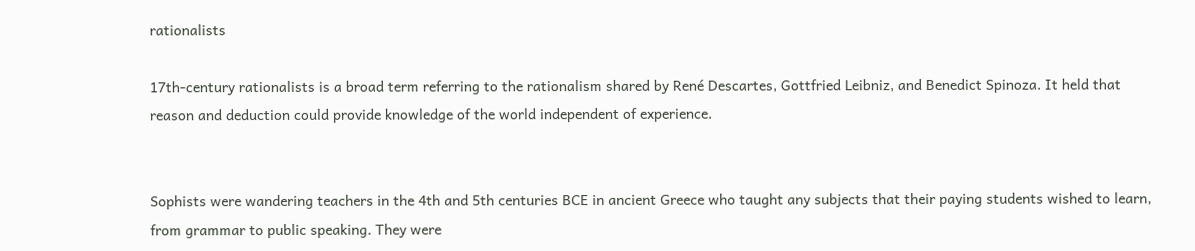rationalists

17th-century rationalists is a broad term referring to the rationalism shared by René Descartes, Gottfried Leibniz, and Benedict Spinoza. It held that reason and deduction could provide knowledge of the world independent of experience.


Sophists were wandering teachers in the 4th and 5th centuries BCE in ancient Greece who taught any subjects that their paying students wished to learn, from grammar to public speaking. They were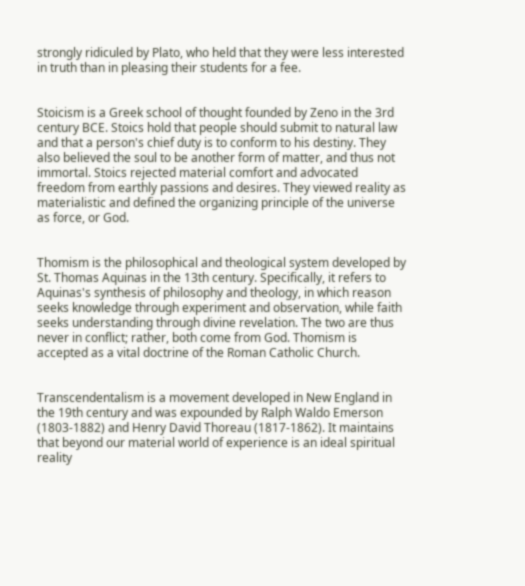strongly ridiculed by Plato, who held that they were less interested in truth than in pleasing their students for a fee.


Stoicism is a Greek school of thought founded by Zeno in the 3rd century BCE. Stoics hold that people should submit to natural law and that a person's chief duty is to conform to his destiny. They also believed the soul to be another form of matter, and thus not immortal. Stoics rejected material comfort and advocated freedom from earthly passions and desires. They viewed reality as materialistic and defined the organizing principle of the universe as force, or God.


Thomism is the philosophical and theological system developed by St. Thomas Aquinas in the 13th century. Specifically, it refers to Aquinas's synthesis of philosophy and theology, in which reason seeks knowledge through experiment and observation, while faith seeks understanding through divine revelation. The two are thus never in conflict; rather, both come from God. Thomism is accepted as a vital doctrine of the Roman Catholic Church.


Transcendentalism is a movement developed in New England in the 19th century and was expounded by Ralph Waldo Emerson (1803-1882) and Henry David Thoreau (1817-1862). It maintains that beyond our material world of experience is an ideal spiritual reality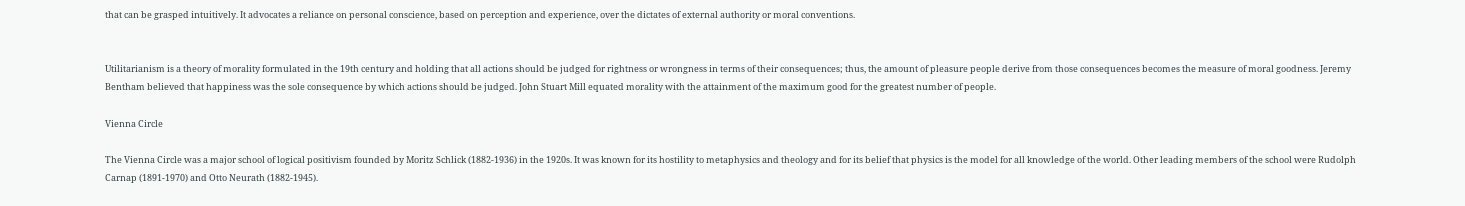that can be grasped intuitively. It advocates a reliance on personal conscience, based on perception and experience, over the dictates of external authority or moral conventions.


Utilitarianism is a theory of morality formulated in the 19th century and holding that all actions should be judged for rightness or wrongness in terms of their consequences; thus, the amount of pleasure people derive from those consequences becomes the measure of moral goodness. Jeremy Bentham believed that happiness was the sole consequence by which actions should be judged. John Stuart Mill equated morality with the attainment of the maximum good for the greatest number of people.

Vienna Circle

The Vienna Circle was a major school of logical positivism founded by Moritz Schlick (1882-1936) in the 1920s. It was known for its hostility to metaphysics and theology and for its belief that physics is the model for all knowledge of the world. Other leading members of the school were Rudolph Carnap (1891-1970) and Otto Neurath (1882-1945).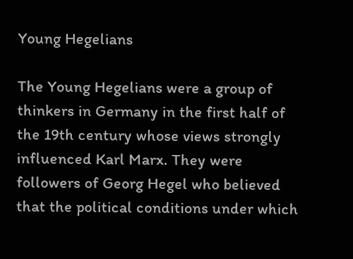Young Hegelians

The Young Hegelians were a group of thinkers in Germany in the first half of the 19th century whose views strongly influenced Karl Marx. They were followers of Georg Hegel who believed that the political conditions under which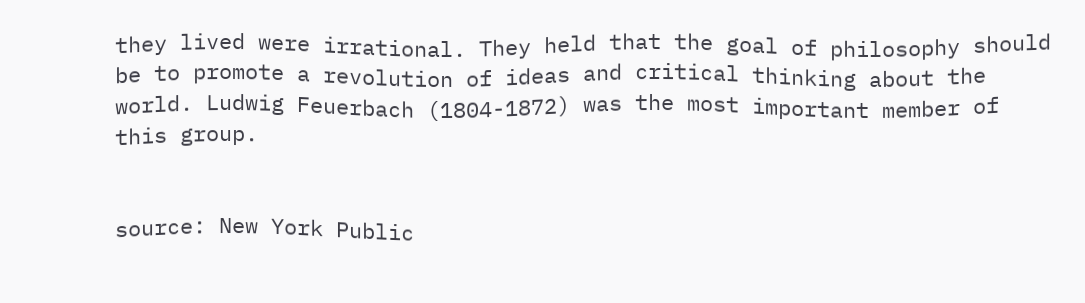they lived were irrational. They held that the goal of philosophy should be to promote a revolution of ideas and critical thinking about the world. Ludwig Feuerbach (1804-1872) was the most important member of this group.


source: New York Public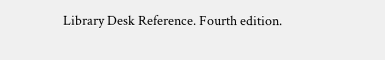Library Desk Reference. Fourth edition.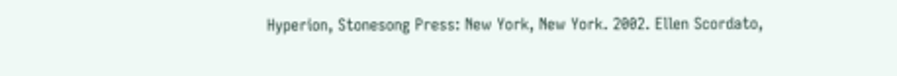Hyperion, Stonesong Press: New York, New York. 2002. Ellen Scordato,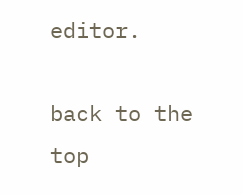editor.

back to the top